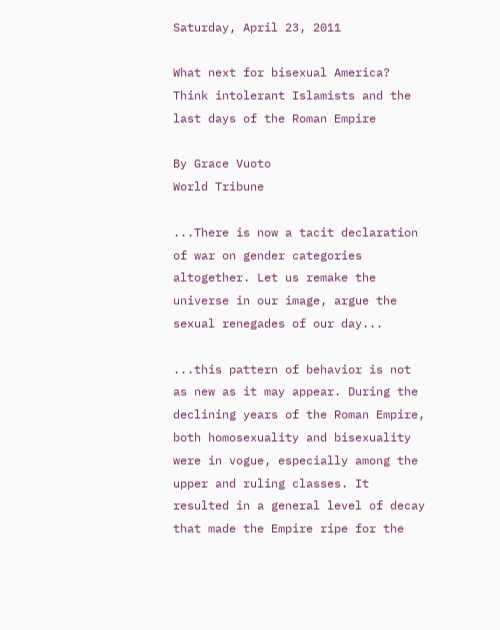Saturday, April 23, 2011

What next for bisexual America? Think intolerant Islamists and the last days of the Roman Empire

By Grace Vuoto
World Tribune

...There is now a tacit declaration of war on gender categories altogether. Let us remake the universe in our image, argue the sexual renegades of our day...

...this pattern of behavior is not as new as it may appear. During the declining years of the Roman Empire, both homosexuality and bisexuality were in vogue, especially among the upper and ruling classes. It resulted in a general level of decay that made the Empire ripe for the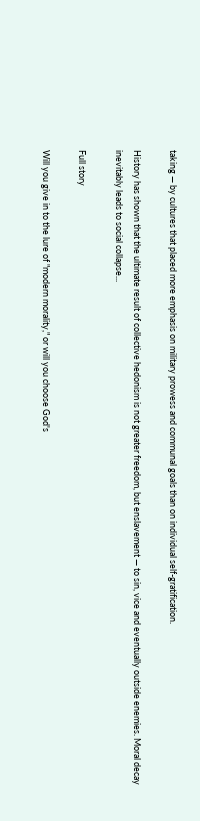taking — by cultures that placed more emphasis on military prowess and communal goals than on individual self-gratification.

History has shown that the ultimate result of collective hedonism is not greater freedom, but enslavement — to sin, vice and eventually outside enemies. Moral decay inevitably leads to social collapse...

Full story

Will you give in to the lure of "modern morality," or will you choose God's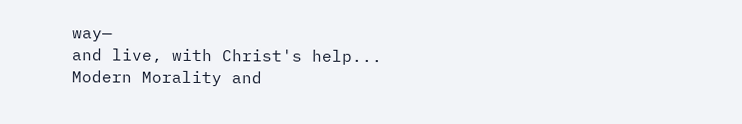way—
and live, with Christ's help...
Modern Morality and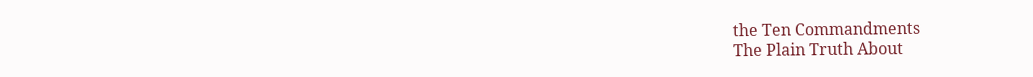the Ten Commandments
The Plain Truth About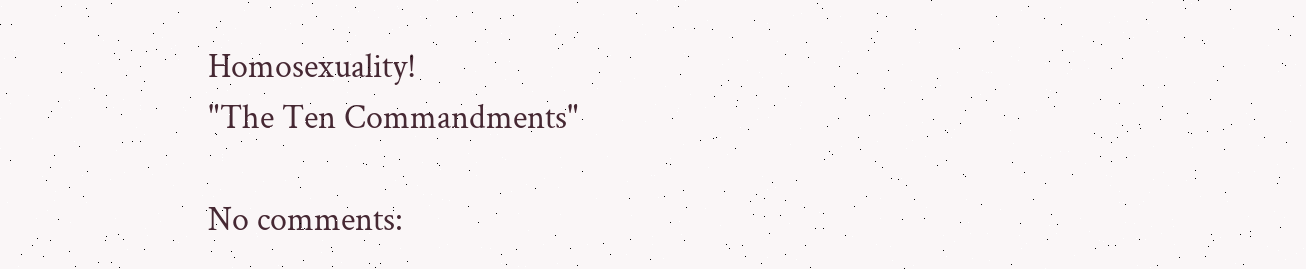Homosexuality!
"The Ten Commandments"

No comments: